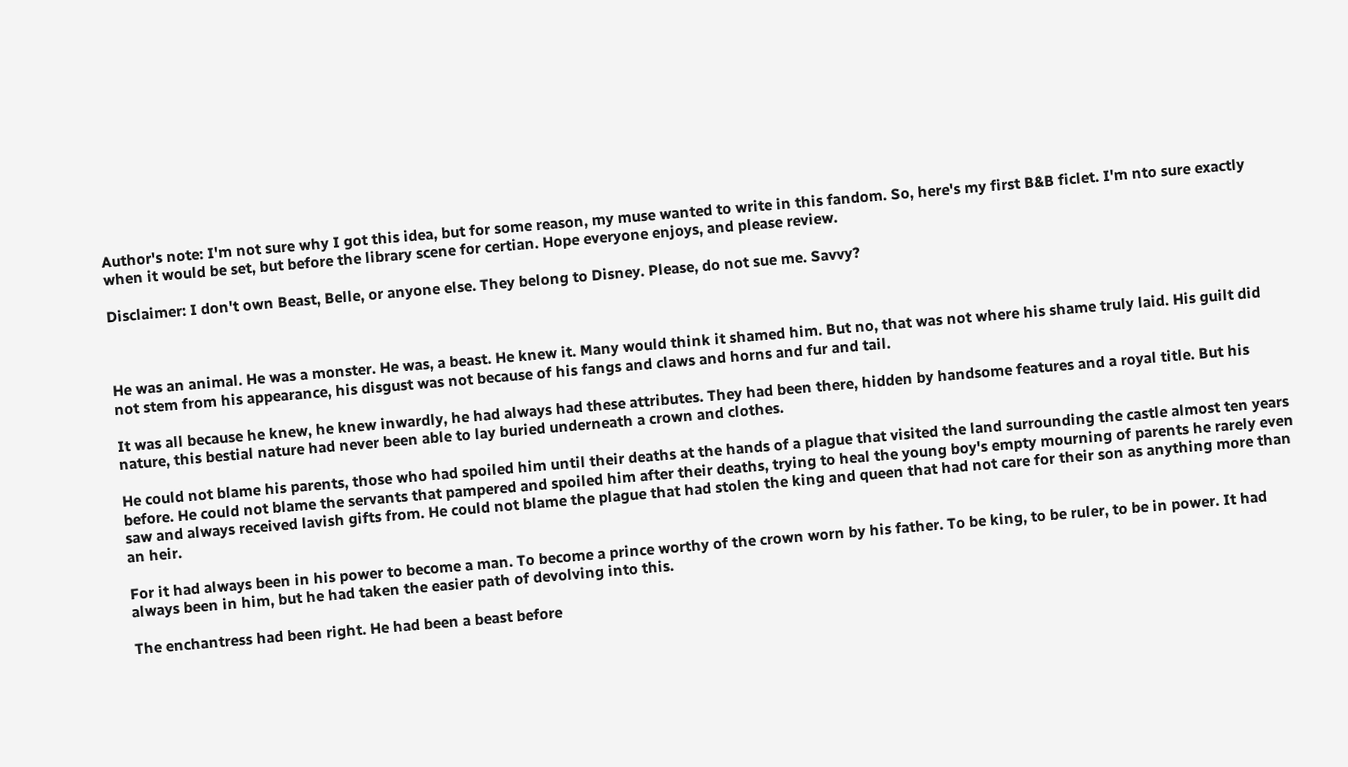Author's note: I'm not sure why I got this idea, but for some reason, my muse wanted to write in this fandom. So, here's my first B&B ficlet. I'm nto sure exactly when it would be set, but before the library scene for certian. Hope everyone enjoys, and please review.

Disclaimer: I don't own Beast, Belle, or anyone else. They belong to Disney. Please, do not sue me. Savvy?



He was an animal. He was a monster. He was, a beast. He knew it. Many would think it shamed him. But no, that was not where his shame truly laid. His guilt did not stem from his appearance, his disgust was not because of his fangs and claws and horns and fur and tail.

It was all because he knew, he knew inwardly, he had always had these attributes. They had been there, hidden by handsome features and a royal title. But his nature, this bestial nature had never been able to lay buried underneath a crown and clothes.

He could not blame his parents, those who had spoiled him until their deaths at the hands of a plague that visited the land surrounding the castle almost ten years before. He could not blame the servants that pampered and spoiled him after their deaths, trying to heal the young boy's empty mourning of parents he rarely even saw and always received lavish gifts from. He could not blame the plague that had stolen the king and queen that had not care for their son as anything more than an heir.

For it had always been in his power to become a man. To become a prince worthy of the crown worn by his father. To be king, to be ruler, to be in power. It had always been in him, but he had taken the easier path of devolving into this.

The enchantress had been right. He had been a beast before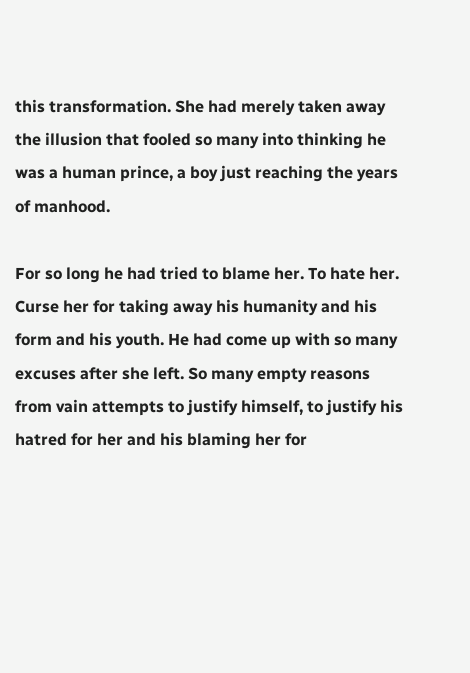this transformation. She had merely taken away the illusion that fooled so many into thinking he was a human prince, a boy just reaching the years of manhood.

For so long he had tried to blame her. To hate her. Curse her for taking away his humanity and his form and his youth. He had come up with so many excuses after she left. So many empty reasons from vain attempts to justify himself, to justify his hatred for her and his blaming her for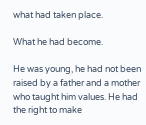what had taken place.

What he had become.

He was young, he had not been raised by a father and a mother who taught him values. He had the right to make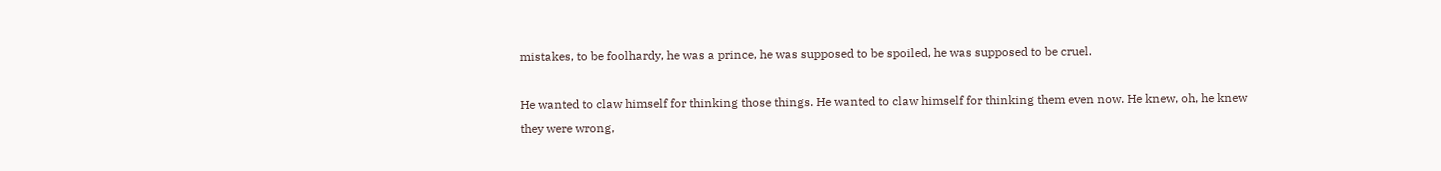mistakes, to be foolhardy, he was a prince, he was supposed to be spoiled, he was supposed to be cruel.

He wanted to claw himself for thinking those things. He wanted to claw himself for thinking them even now. He knew, oh, he knew they were wrong,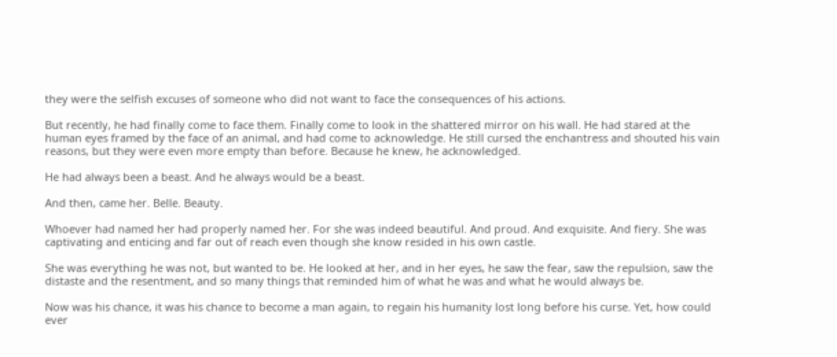they were the selfish excuses of someone who did not want to face the consequences of his actions.

But recently, he had finally come to face them. Finally come to look in the shattered mirror on his wall. He had stared at the human eyes framed by the face of an animal, and had come to acknowledge. He still cursed the enchantress and shouted his vain reasons, but they were even more empty than before. Because he knew, he acknowledged.

He had always been a beast. And he always would be a beast.

And then, came her. Belle. Beauty.

Whoever had named her had properly named her. For she was indeed beautiful. And proud. And exquisite. And fiery. She was captivating and enticing and far out of reach even though she know resided in his own castle.

She was everything he was not, but wanted to be. He looked at her, and in her eyes, he saw the fear, saw the repulsion, saw the distaste and the resentment, and so many things that reminded him of what he was and what he would always be.

Now was his chance, it was his chance to become a man again, to regain his humanity lost long before his curse. Yet, how could ever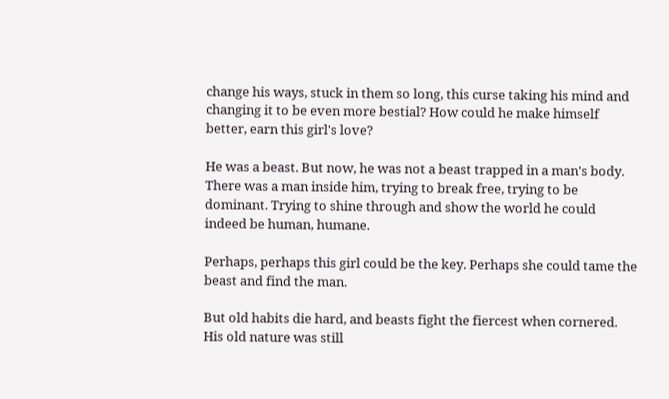change his ways, stuck in them so long, this curse taking his mind and changing it to be even more bestial? How could he make himself better, earn this girl's love?

He was a beast. But now, he was not a beast trapped in a man's body. There was a man inside him, trying to break free, trying to be dominant. Trying to shine through and show the world he could indeed be human, humane.

Perhaps, perhaps this girl could be the key. Perhaps she could tame the beast and find the man.

But old habits die hard, and beasts fight the fiercest when cornered. His old nature was still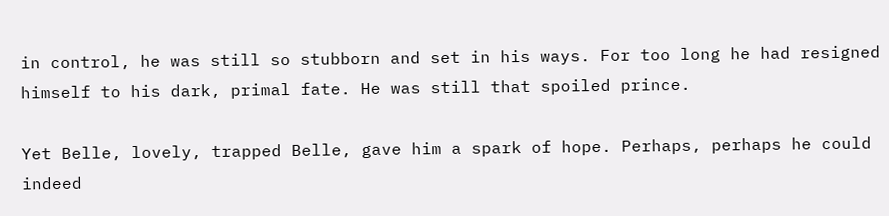in control, he was still so stubborn and set in his ways. For too long he had resigned himself to his dark, primal fate. He was still that spoiled prince.

Yet Belle, lovely, trapped Belle, gave him a spark of hope. Perhaps, perhaps he could indeed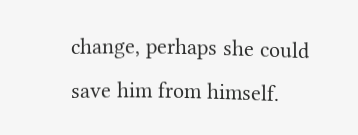change, perhaps she could save him from himself.